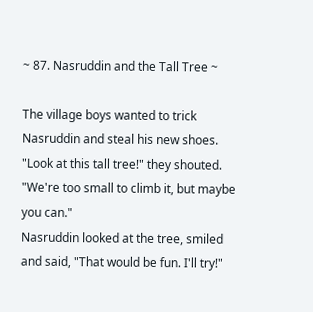~ 87. Nasruddin and the Tall Tree ~

The village boys wanted to trick Nasruddin and steal his new shoes.
"Look at this tall tree!" they shouted. "We're too small to climb it, but maybe you can."
Nasruddin looked at the tree, smiled and said, "That would be fun. I'll try!"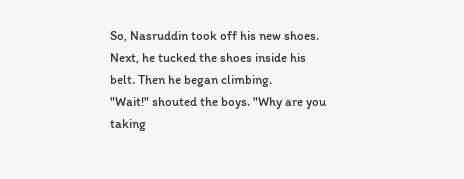So, Nasruddin took off his new shoes. Next, he tucked the shoes inside his belt. Then he began climbing.
"Wait!" shouted the boys. "Why are you taking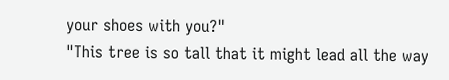your shoes with you?"
"This tree is so tall that it might lead all the way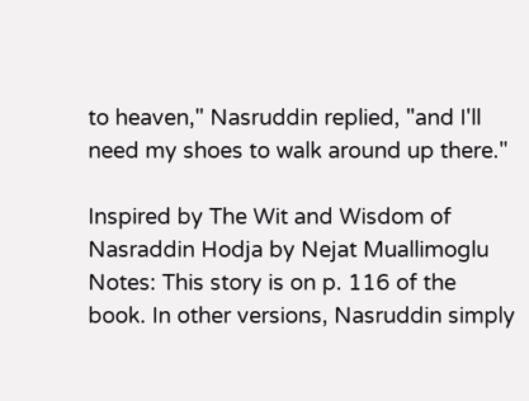to heaven," Nasruddin replied, "and I'll need my shoes to walk around up there."

Inspired by The Wit and Wisdom of Nasraddin Hodja by Nejat Muallimoglu
Notes: This story is on p. 116 of the book. In other versions, Nasruddin simply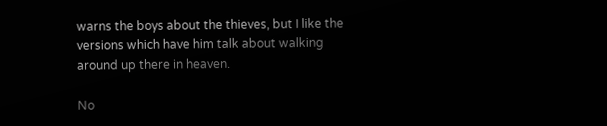warns the boys about the thieves, but I like the versions which have him talk about walking around up there in heaven.

No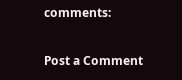comments:

Post a Comment